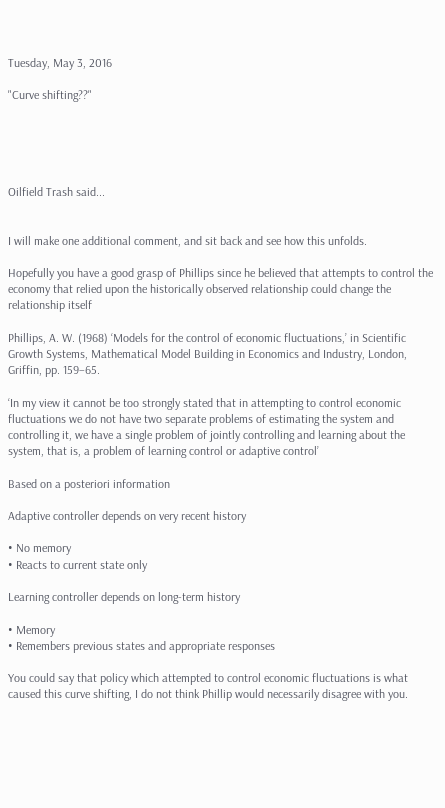Tuesday, May 3, 2016

"Curve shifting??"





Oilfield Trash said...


I will make one additional comment, and sit back and see how this unfolds.

Hopefully you have a good grasp of Phillips since he believed that attempts to control the economy that relied upon the historically observed relationship could change the relationship itself

Phillips, A. W. (1968) ‘Models for the control of economic fluctuations,’ in Scientific Growth Systems, Mathematical Model Building in Economics and Industry, London, Griffin, pp. 159–65.

‘In my view it cannot be too strongly stated that in attempting to control economic fluctuations we do not have two separate problems of estimating the system and controlling it, we have a single problem of jointly controlling and learning about the system, that is, a problem of learning control or adaptive control’

Based on a posteriori information

Adaptive controller depends on very recent history

• No memory
• Reacts to current state only

Learning controller depends on long-term history

• Memory
• Remembers previous states and appropriate responses

You could say that policy which attempted to control economic fluctuations is what caused this curve shifting, I do not think Phillip would necessarily disagree with you.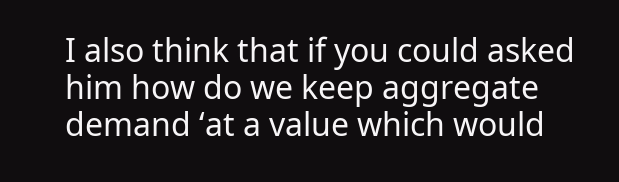I also think that if you could asked him how do we keep aggregate demand ‘at a value which would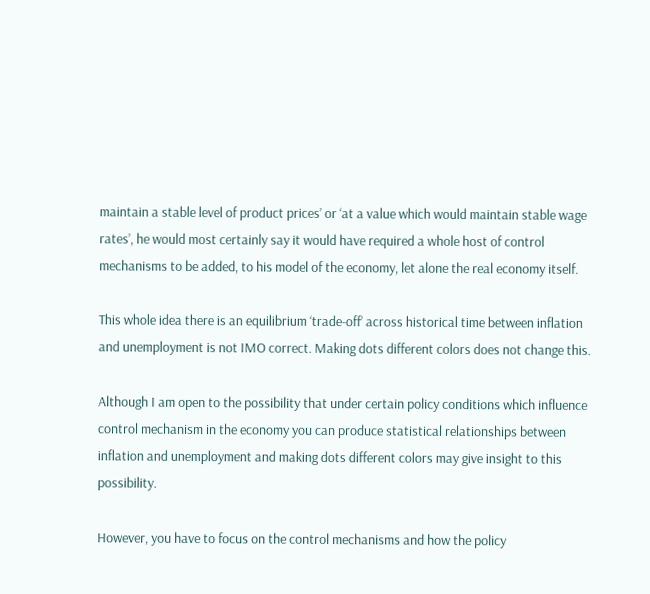maintain a stable level of product prices’ or ‘at a value which would maintain stable wage rates’, he would most certainly say it would have required a whole host of control mechanisms to be added, to his model of the economy, let alone the real economy itself.

This whole idea there is an equilibrium ‘trade-off’ across historical time between inflation and unemployment is not IMO correct. Making dots different colors does not change this.

Although I am open to the possibility that under certain policy conditions which influence control mechanism in the economy you can produce statistical relationships between inflation and unemployment and making dots different colors may give insight to this possibility.

However, you have to focus on the control mechanisms and how the policy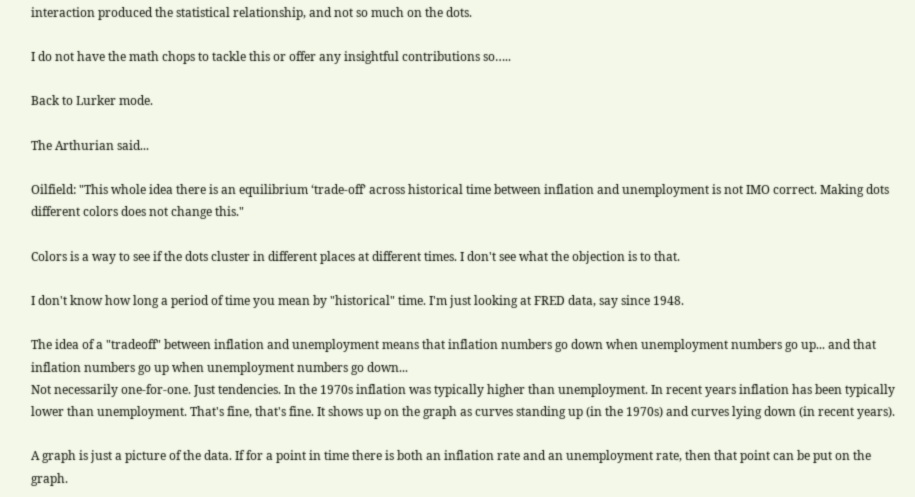interaction produced the statistical relationship, and not so much on the dots.

I do not have the math chops to tackle this or offer any insightful contributions so…..

Back to Lurker mode.

The Arthurian said...

Oilfield: "This whole idea there is an equilibrium ‘trade-off’ across historical time between inflation and unemployment is not IMO correct. Making dots different colors does not change this."

Colors is a way to see if the dots cluster in different places at different times. I don't see what the objection is to that.

I don't know how long a period of time you mean by "historical" time. I'm just looking at FRED data, say since 1948.

The idea of a "tradeoff" between inflation and unemployment means that inflation numbers go down when unemployment numbers go up... and that inflation numbers go up when unemployment numbers go down...
Not necessarily one-for-one. Just tendencies. In the 1970s inflation was typically higher than unemployment. In recent years inflation has been typically lower than unemployment. That's fine, that's fine. It shows up on the graph as curves standing up (in the 1970s) and curves lying down (in recent years).

A graph is just a picture of the data. If for a point in time there is both an inflation rate and an unemployment rate, then that point can be put on the graph.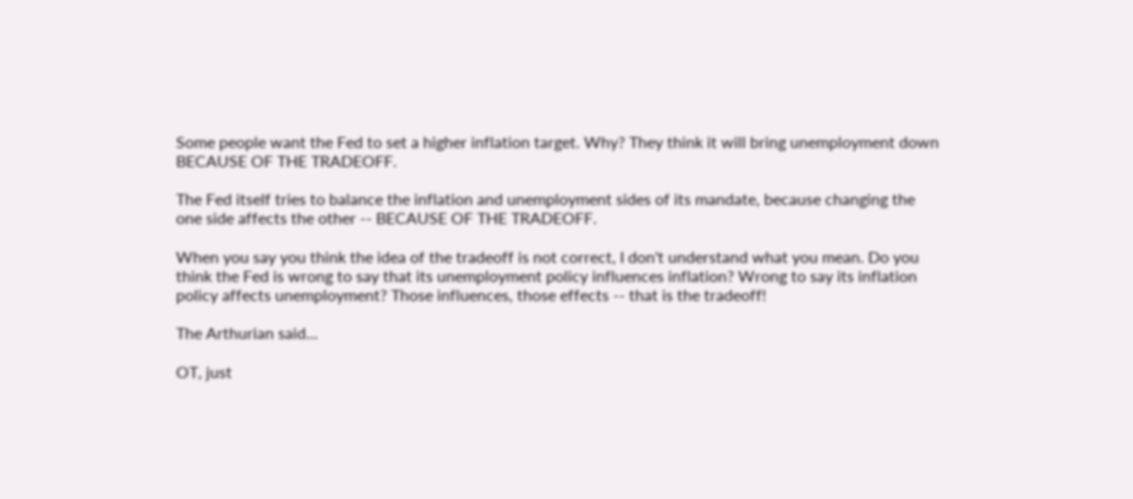Some people want the Fed to set a higher inflation target. Why? They think it will bring unemployment down BECAUSE OF THE TRADEOFF.

The Fed itself tries to balance the inflation and unemployment sides of its mandate, because changing the one side affects the other -- BECAUSE OF THE TRADEOFF.

When you say you think the idea of the tradeoff is not correct, I don't understand what you mean. Do you think the Fed is wrong to say that its unemployment policy influences inflation? Wrong to say its inflation policy affects unemployment? Those influences, those effects -- that is the tradeoff!

The Arthurian said...

OT, just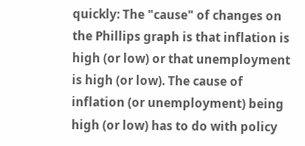quickly: The "cause" of changes on the Phillips graph is that inflation is high (or low) or that unemployment is high (or low). The cause of inflation (or unemployment) being high (or low) has to do with policy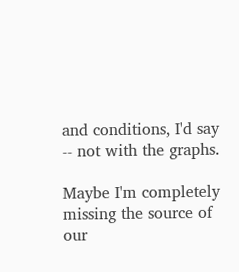and conditions, I'd say -- not with the graphs.

Maybe I'm completely missing the source of our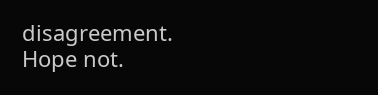disagreement. Hope not.